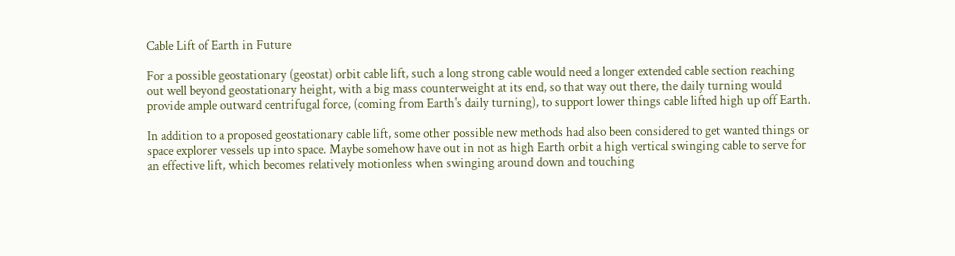Cable Lift of Earth in Future

For a possible geostationary (geostat) orbit cable lift, such a long strong cable would need a longer extended cable section reaching out well beyond geostationary height, with a big mass counterweight at its end, so that way out there, the daily turning would provide ample outward centrifugal force, (coming from Earth's daily turning), to support lower things cable lifted high up off Earth.

In addition to a proposed geostationary cable lift, some other possible new methods had also been considered to get wanted things or space explorer vessels up into space. Maybe somehow have out in not as high Earth orbit a high vertical swinging cable to serve for an effective lift, which becomes relatively motionless when swinging around down and touching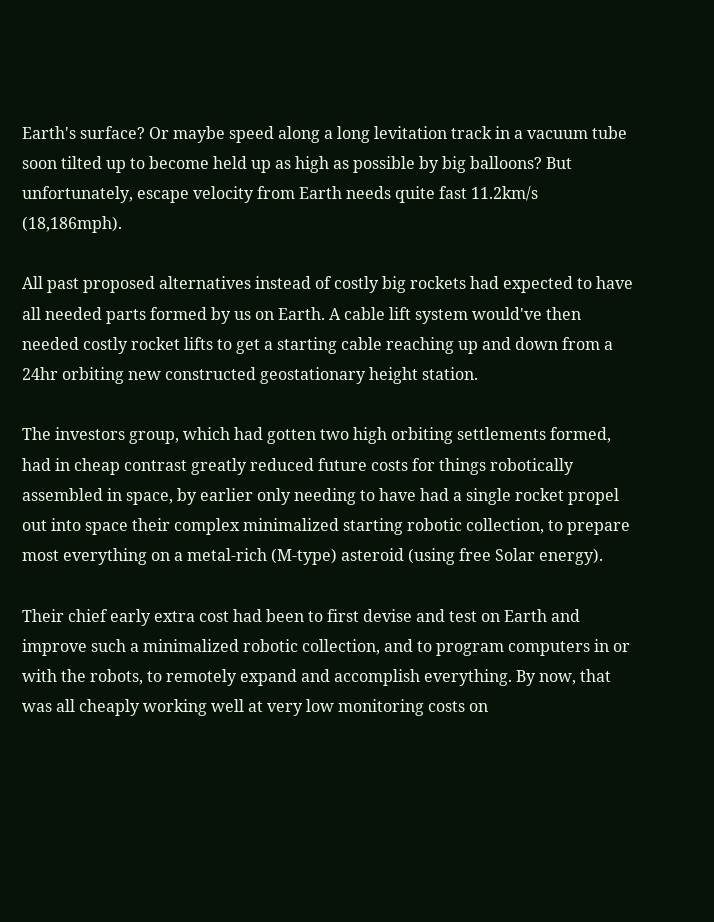Earth's surface? Or maybe speed along a long levitation track in a vacuum tube soon tilted up to become held up as high as possible by big balloons? But unfortunately, escape velocity from Earth needs quite fast 11.2km/s (18,186mph).

All past proposed alternatives instead of costly big rockets had expected to have all needed parts formed by us on Earth. A cable lift system would've then needed costly rocket lifts to get a starting cable reaching up and down from a 24hr orbiting new constructed geostationary height station.

The investors group, which had gotten two high orbiting settlements formed, had in cheap contrast greatly reduced future costs for things robotically assembled in space, by earlier only needing to have had a single rocket propel out into space their complex minimalized starting robotic collection, to prepare most everything on a metal-rich (M-type) asteroid (using free Solar energy).

Their chief early extra cost had been to first devise and test on Earth and improve such a minimalized robotic collection, and to program computers in or with the robots, to remotely expand and accomplish everything. By now, that was all cheaply working well at very low monitoring costs on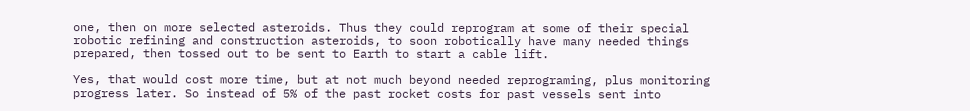one, then on more selected asteroids. Thus they could reprogram at some of their special robotic refining and construction asteroids, to soon robotically have many needed things prepared, then tossed out to be sent to Earth to start a cable lift.

Yes, that would cost more time, but at not much beyond needed reprograming, plus monitoring progress later. So instead of 5% of the past rocket costs for past vessels sent into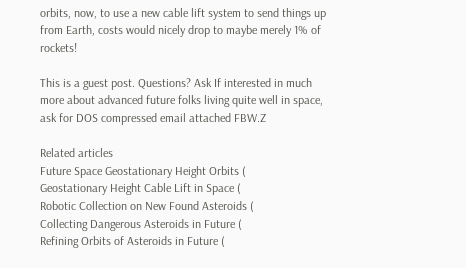orbits, now, to use a new cable lift system to send things up from Earth, costs would nicely drop to maybe merely 1% of rockets!

This is a guest post. Questions? Ask If interested in much more about advanced future folks living quite well in space, ask for DOS compressed email attached FBW.Z

Related articles
Future Space Geostationary Height Orbits (
Geostationary Height Cable Lift in Space (
Robotic Collection on New Found Asteroids (
Collecting Dangerous Asteroids in Future (
Refining Orbits of Asteroids in Future (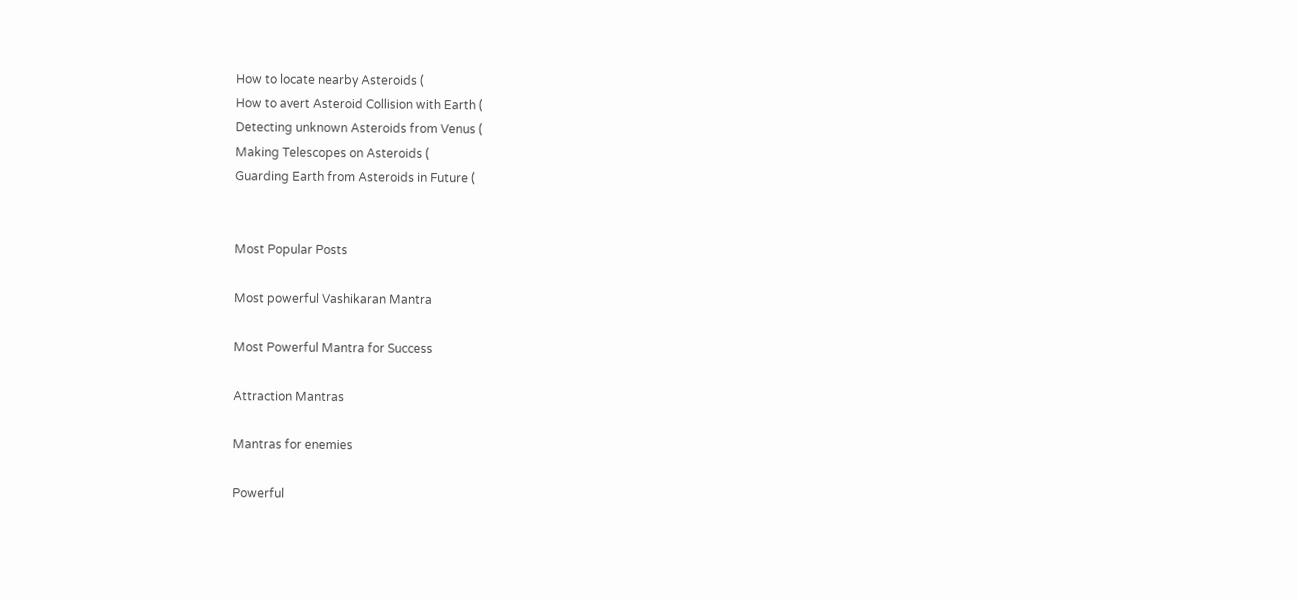How to locate nearby Asteroids (
How to avert Asteroid Collision with Earth (
Detecting unknown Asteroids from Venus (
Making Telescopes on Asteroids (
Guarding Earth from Asteroids in Future (


Most Popular Posts

Most powerful Vashikaran Mantra

Most Powerful Mantra for Success

Attraction Mantras

Mantras for enemies

Powerful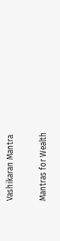Vashikaran Mantra

Mantras for Wealth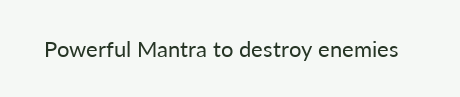Powerful Mantra to destroy enemies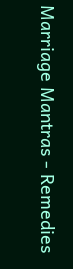Marriage Mantras - Remedies